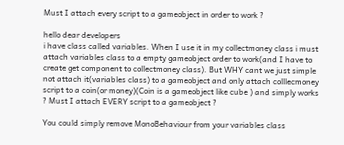Must I attach every script to a gameobject in order to work ?

hello dear developers
i have class called variables. When I use it in my collectmoney class i must attach variables class to a empty gameobject order to work(and I have to create get component to collectmoney class). But WHY cant we just simple not attach it(variables class) to a gameobject and only attach colllecmoney script to a coin(or money)(Coin is a gameobject like cube ) and simply works ? Must I attach EVERY script to a gameobject ?

You could simply remove MonoBehaviour from your variables class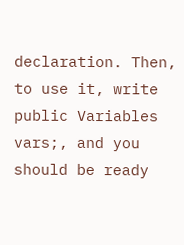declaration. Then, to use it, write public Variables vars;, and you should be ready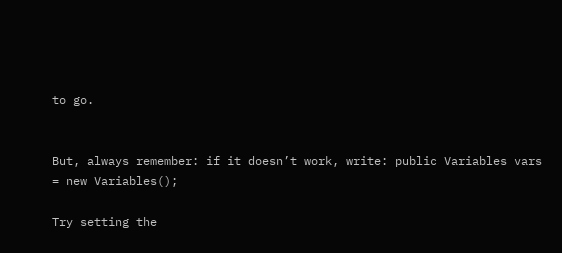to go.


But, always remember: if it doesn’t work, write: public Variables vars = new Variables();

Try setting the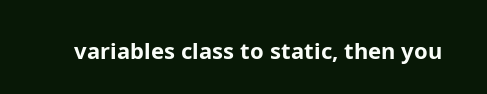variables class to static, then you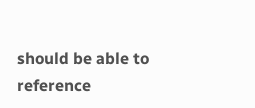should be able to reference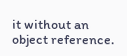it without an object reference.